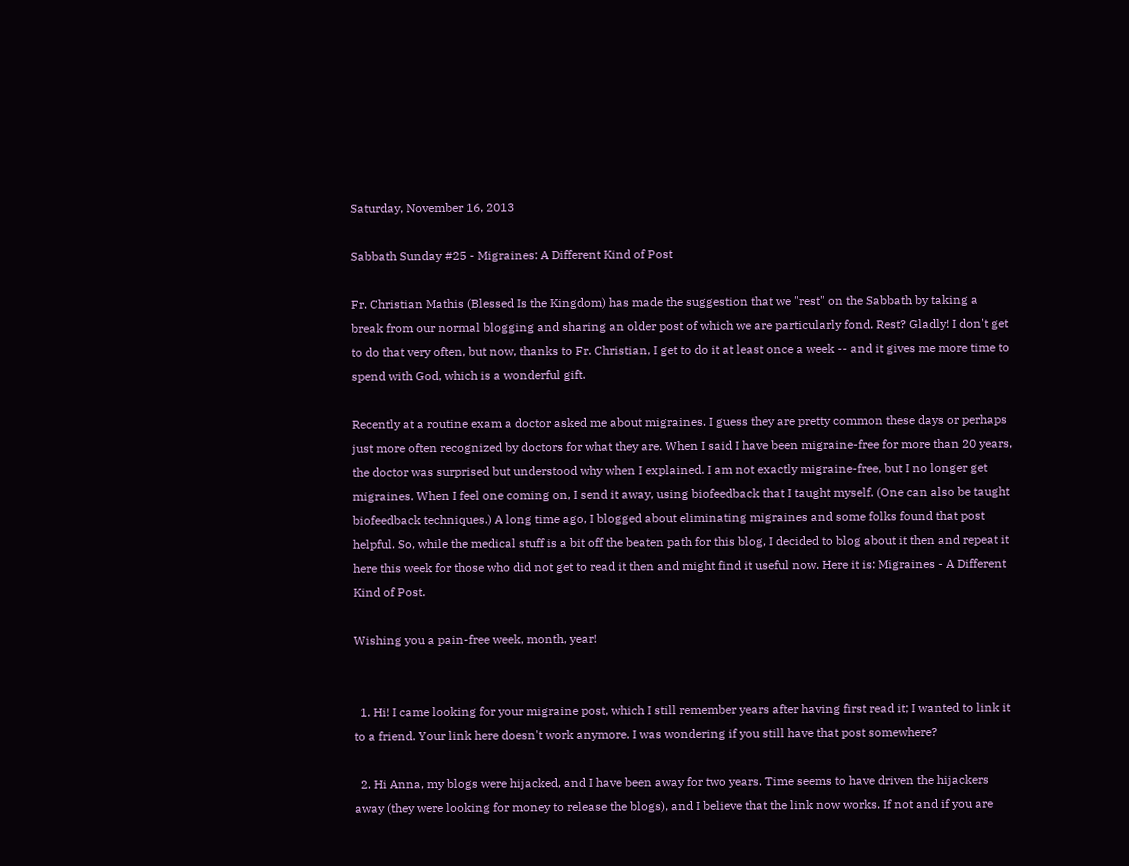Saturday, November 16, 2013

Sabbath Sunday #25 - Migraines: A Different Kind of Post

Fr. Christian Mathis (Blessed Is the Kingdom) has made the suggestion that we "rest" on the Sabbath by taking a break from our normal blogging and sharing an older post of which we are particularly fond. Rest? Gladly! I don't get to do that very often, but now, thanks to Fr. Christian, I get to do it at least once a week -- and it gives me more time to spend with God, which is a wonderful gift.

Recently at a routine exam a doctor asked me about migraines. I guess they are pretty common these days or perhaps just more often recognized by doctors for what they are. When I said I have been migraine-free for more than 20 years, the doctor was surprised but understood why when I explained. I am not exactly migraine-free, but I no longer get migraines. When I feel one coming on, I send it away, using biofeedback that I taught myself. (One can also be taught biofeedback techniques.) A long time ago, I blogged about eliminating migraines and some folks found that post helpful. So, while the medical stuff is a bit off the beaten path for this blog, I decided to blog about it then and repeat it here this week for those who did not get to read it then and might find it useful now. Here it is: Migraines - A Different Kind of Post.

Wishing you a pain-free week, month, year!


  1. Hi! I came looking for your migraine post, which I still remember years after having first read it; I wanted to link it to a friend. Your link here doesn't work anymore. I was wondering if you still have that post somewhere?

  2. Hi Anna, my blogs were hijacked, and I have been away for two years. Time seems to have driven the hijackers away (they were looking for money to release the blogs), and I believe that the link now works. If not and if you are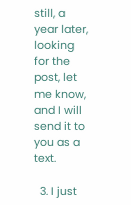still, a year later, looking for the post, let me know, and I will send it to you as a text.

  3. I just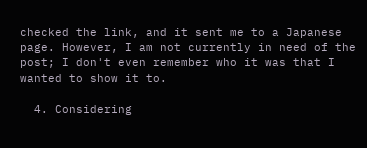checked the link, and it sent me to a Japanese page. However, I am not currently in need of the post; I don't even remember who it was that I wanted to show it to.

  4. Considering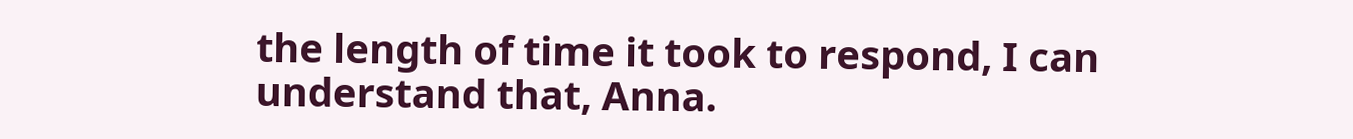the length of time it took to respond, I can understand that, Anna.